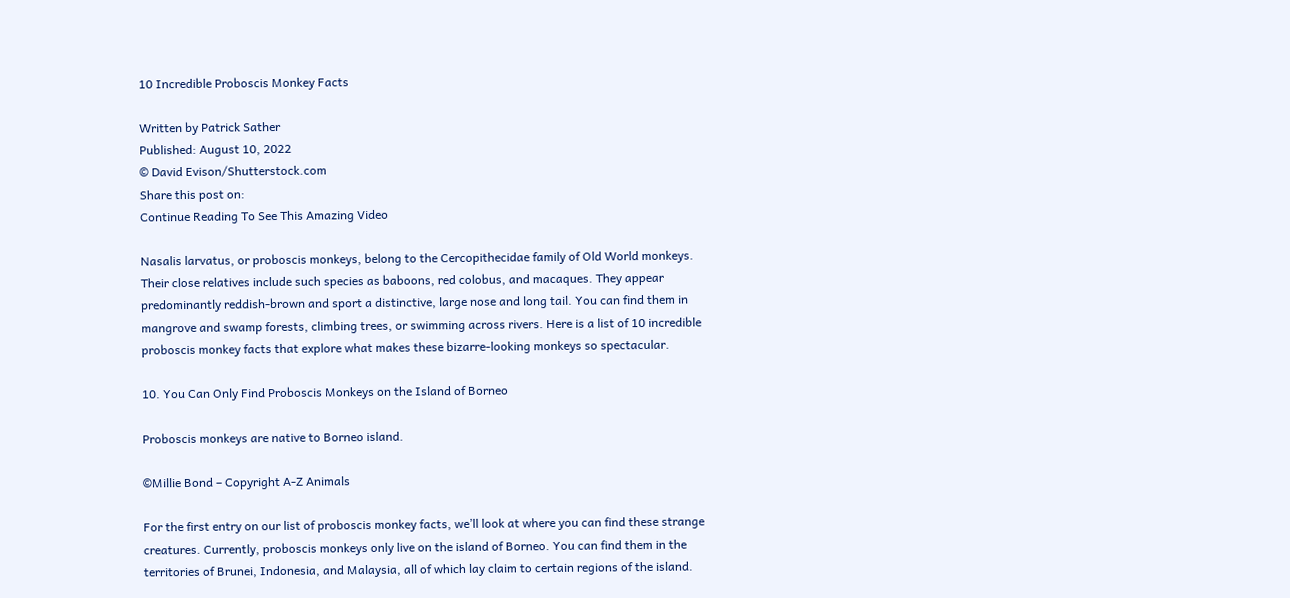10 Incredible Proboscis Monkey Facts

Written by Patrick Sather
Published: August 10, 2022
© David Evison/Shutterstock.com
Share this post on:
Continue Reading To See This Amazing Video

Nasalis larvatus, or proboscis monkeys, belong to the Cercopithecidae family of Old World monkeys. Their close relatives include such species as baboons, red colobus, and macaques. They appear predominantly reddish-brown and sport a distinctive, large nose and long tail. You can find them in mangrove and swamp forests, climbing trees, or swimming across rivers. Here is a list of 10 incredible proboscis monkey facts that explore what makes these bizarre-looking monkeys so spectacular.

10. You Can Only Find Proboscis Monkeys on the Island of Borneo

Proboscis monkeys are native to Borneo island.

©Millie Bond – Copyright A-Z Animals

For the first entry on our list of proboscis monkey facts, we’ll look at where you can find these strange creatures. Currently, proboscis monkeys only live on the island of Borneo. You can find them in the territories of Brunei, Indonesia, and Malaysia, all of which lay claim to certain regions of the island.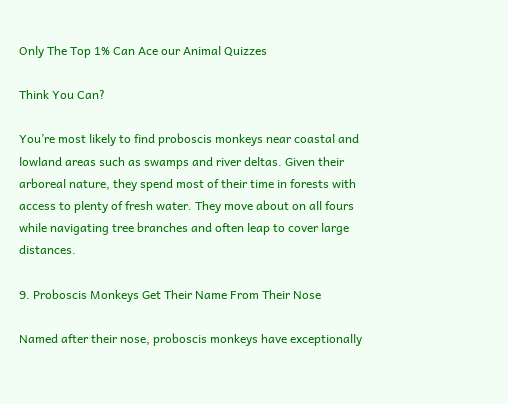Only The Top 1% Can Ace our Animal Quizzes

Think You Can?

You’re most likely to find proboscis monkeys near coastal and lowland areas such as swamps and river deltas. Given their arboreal nature, they spend most of their time in forests with access to plenty of fresh water. They move about on all fours while navigating tree branches and often leap to cover large distances.

9. Proboscis Monkeys Get Their Name From Their Nose

Named after their nose, proboscis monkeys have exceptionally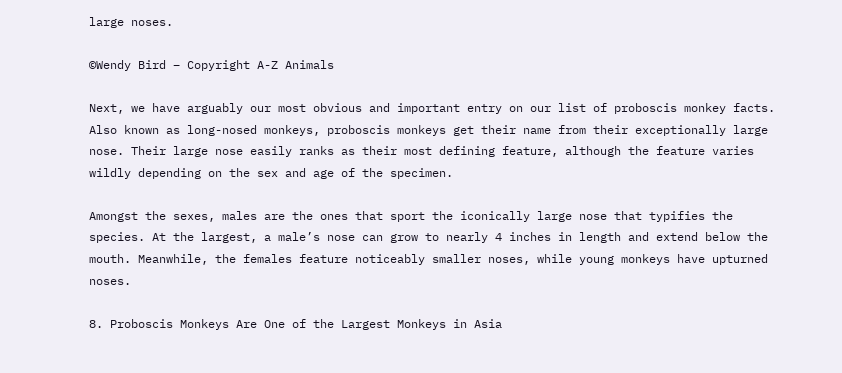large noses.

©Wendy Bird – Copyright A-Z Animals

Next, we have arguably our most obvious and important entry on our list of proboscis monkey facts. Also known as long-nosed monkeys, proboscis monkeys get their name from their exceptionally large nose. Their large nose easily ranks as their most defining feature, although the feature varies wildly depending on the sex and age of the specimen.

Amongst the sexes, males are the ones that sport the iconically large nose that typifies the species. At the largest, a male’s nose can grow to nearly 4 inches in length and extend below the mouth. Meanwhile, the females feature noticeably smaller noses, while young monkeys have upturned noses.

8. Proboscis Monkeys Are One of the Largest Monkeys in Asia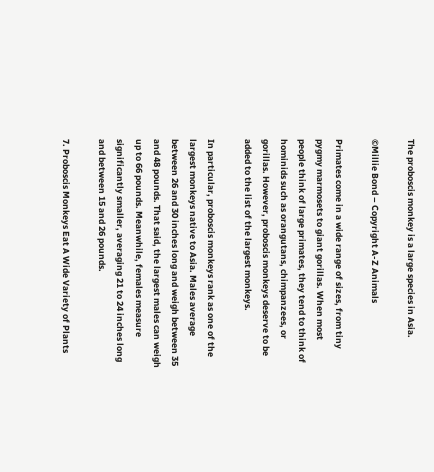The proboscis monkey is a large species in Asia.

©Millie Bond – Copyright A-Z Animals

Primates come in a wide range of sizes, from tiny pygmy marmosets to giant gorillas. When most people think of large primates, they tend to think of hominids such as orangutans, chimpanzees, or gorillas. However, proboscis monkeys deserve to be added to the list of the largest monkeys.

In particular, proboscis monkeys rank as one of the largest monkeys native to Asia. Males average between 26 and 30 inches long and weigh between 35 and 48 pounds. That said, the largest males can weigh up to 66 pounds. Meanwhile, females measure significantly smaller, averaging 21 to 24 inches long and between 15 and 26 pounds.

7. Proboscis Monkeys Eat A Wide Variety of Plants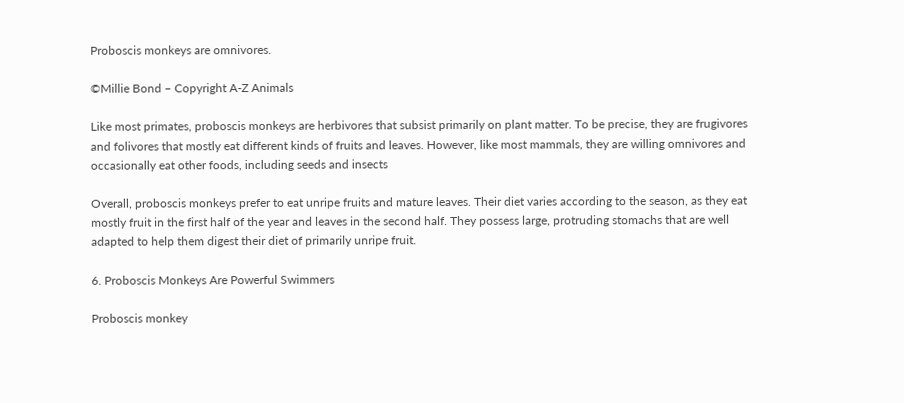Proboscis monkeys are omnivores.

©Millie Bond – Copyright A-Z Animals

Like most primates, proboscis monkeys are herbivores that subsist primarily on plant matter. To be precise, they are frugivores and folivores that mostly eat different kinds of fruits and leaves. However, like most mammals, they are willing omnivores and occasionally eat other foods, including seeds and insects

Overall, proboscis monkeys prefer to eat unripe fruits and mature leaves. Their diet varies according to the season, as they eat mostly fruit in the first half of the year and leaves in the second half. They possess large, protruding stomachs that are well adapted to help them digest their diet of primarily unripe fruit.

6. Proboscis Monkeys Are Powerful Swimmers

Proboscis monkey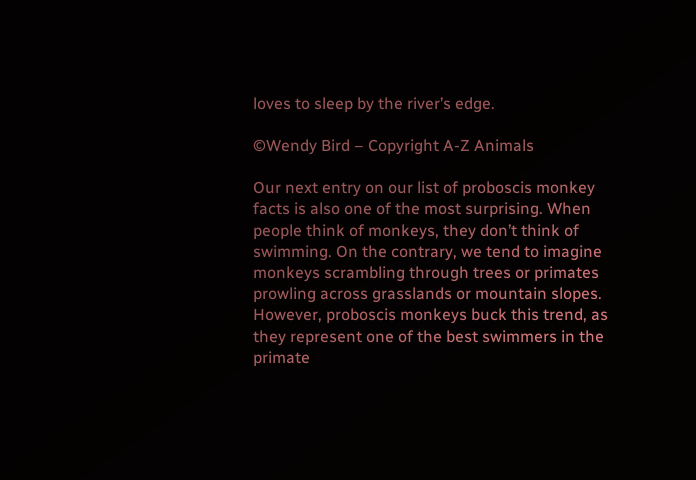loves to sleep by the river’s edge.

©Wendy Bird – Copyright A-Z Animals

Our next entry on our list of proboscis monkey facts is also one of the most surprising. When people think of monkeys, they don’t think of swimming. On the contrary, we tend to imagine monkeys scrambling through trees or primates prowling across grasslands or mountain slopes. However, proboscis monkeys buck this trend, as they represent one of the best swimmers in the primate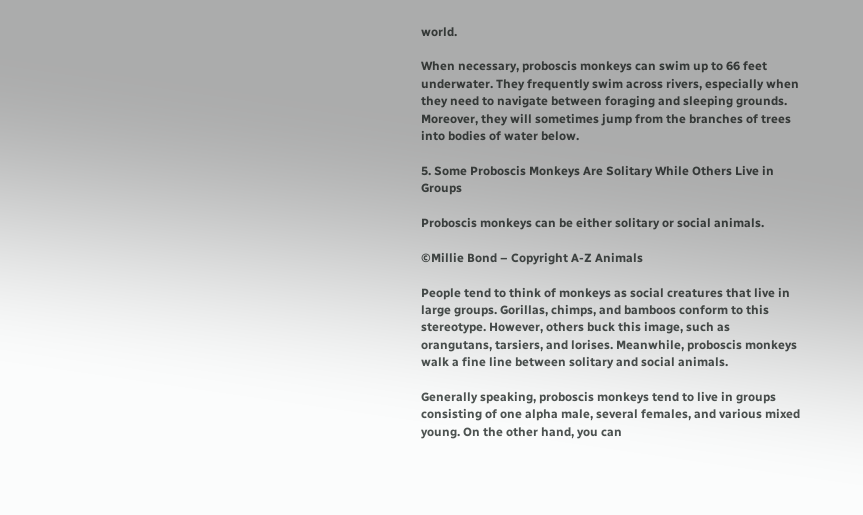world.

When necessary, proboscis monkeys can swim up to 66 feet underwater. They frequently swim across rivers, especially when they need to navigate between foraging and sleeping grounds. Moreover, they will sometimes jump from the branches of trees into bodies of water below.

5. Some Proboscis Monkeys Are Solitary While Others Live in Groups

Proboscis monkeys can be either solitary or social animals.

©Millie Bond – Copyright A-Z Animals

People tend to think of monkeys as social creatures that live in large groups. Gorillas, chimps, and bamboos conform to this stereotype. However, others buck this image, such as orangutans, tarsiers, and lorises. Meanwhile, proboscis monkeys walk a fine line between solitary and social animals.

Generally speaking, proboscis monkeys tend to live in groups consisting of one alpha male, several females, and various mixed young. On the other hand, you can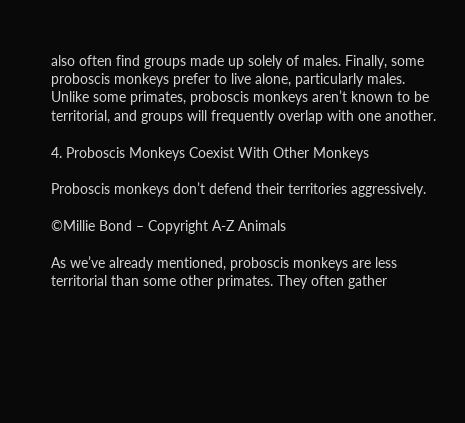also often find groups made up solely of males. Finally, some proboscis monkeys prefer to live alone, particularly males. Unlike some primates, proboscis monkeys aren’t known to be territorial, and groups will frequently overlap with one another.

4. Proboscis Monkeys Coexist With Other Monkeys

Proboscis monkeys don’t defend their territories aggressively.

©Millie Bond – Copyright A-Z Animals

As we’ve already mentioned, proboscis monkeys are less territorial than some other primates. They often gather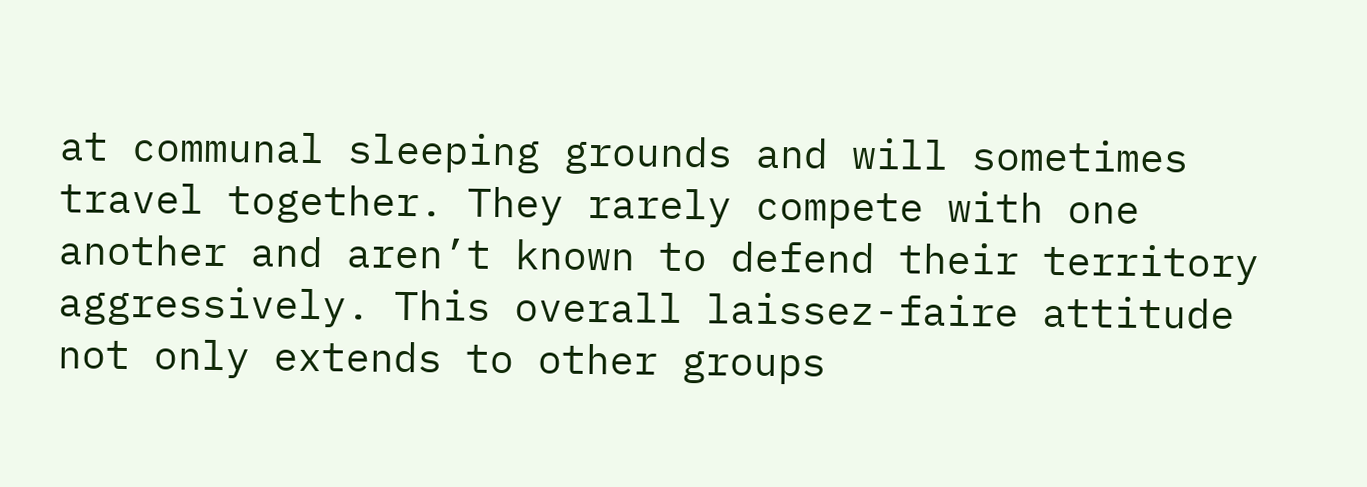at communal sleeping grounds and will sometimes travel together. They rarely compete with one another and aren’t known to defend their territory aggressively. This overall laissez-faire attitude not only extends to other groups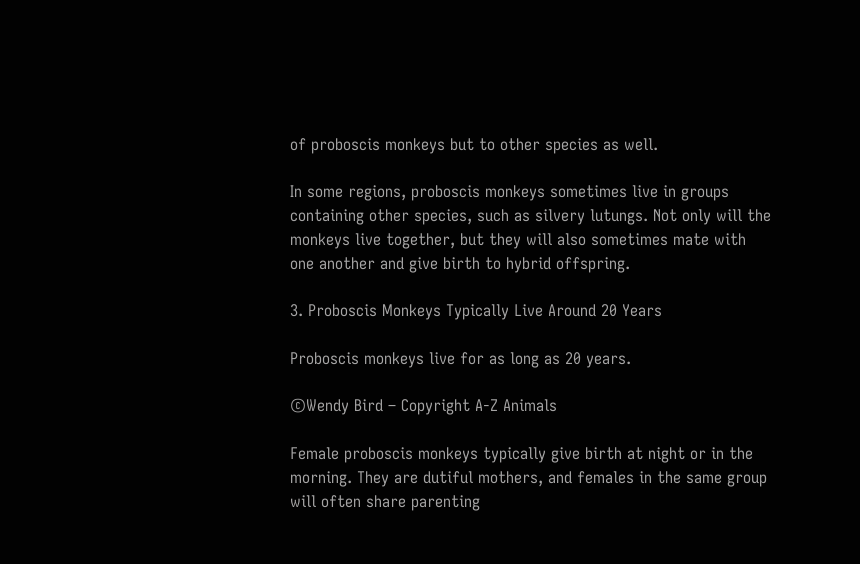of proboscis monkeys but to other species as well.

In some regions, proboscis monkeys sometimes live in groups containing other species, such as silvery lutungs. Not only will the monkeys live together, but they will also sometimes mate with one another and give birth to hybrid offspring.

3. Proboscis Monkeys Typically Live Around 20 Years

Proboscis monkeys live for as long as 20 years.

©Wendy Bird – Copyright A-Z Animals

Female proboscis monkeys typically give birth at night or in the morning. They are dutiful mothers, and females in the same group will often share parenting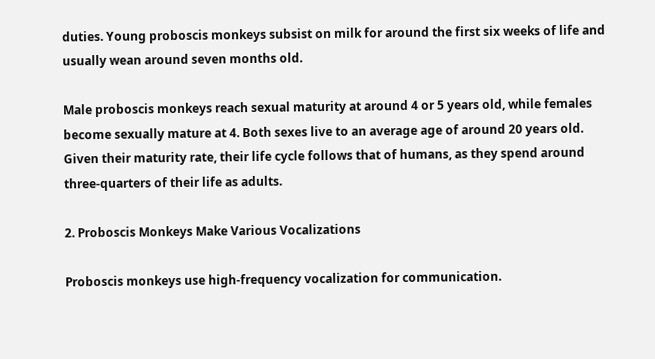duties. Young proboscis monkeys subsist on milk for around the first six weeks of life and usually wean around seven months old.

Male proboscis monkeys reach sexual maturity at around 4 or 5 years old, while females become sexually mature at 4. Both sexes live to an average age of around 20 years old. Given their maturity rate, their life cycle follows that of humans, as they spend around three-quarters of their life as adults.

2. Proboscis Monkeys Make Various Vocalizations

Proboscis monkeys use high-frequency vocalization for communication.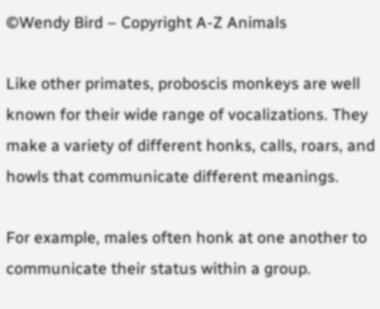©Wendy Bird – Copyright A-Z Animals

Like other primates, proboscis monkeys are well known for their wide range of vocalizations. They make a variety of different honks, calls, roars, and howls that communicate different meanings.

For example, males often honk at one another to communicate their status within a group.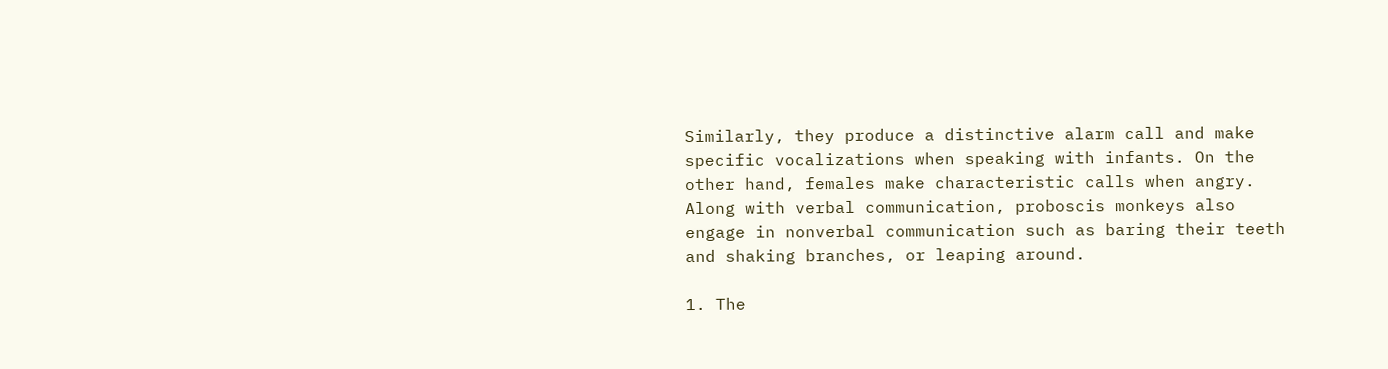Similarly, they produce a distinctive alarm call and make specific vocalizations when speaking with infants. On the other hand, females make characteristic calls when angry. Along with verbal communication, proboscis monkeys also engage in nonverbal communication such as baring their teeth and shaking branches, or leaping around.

1. The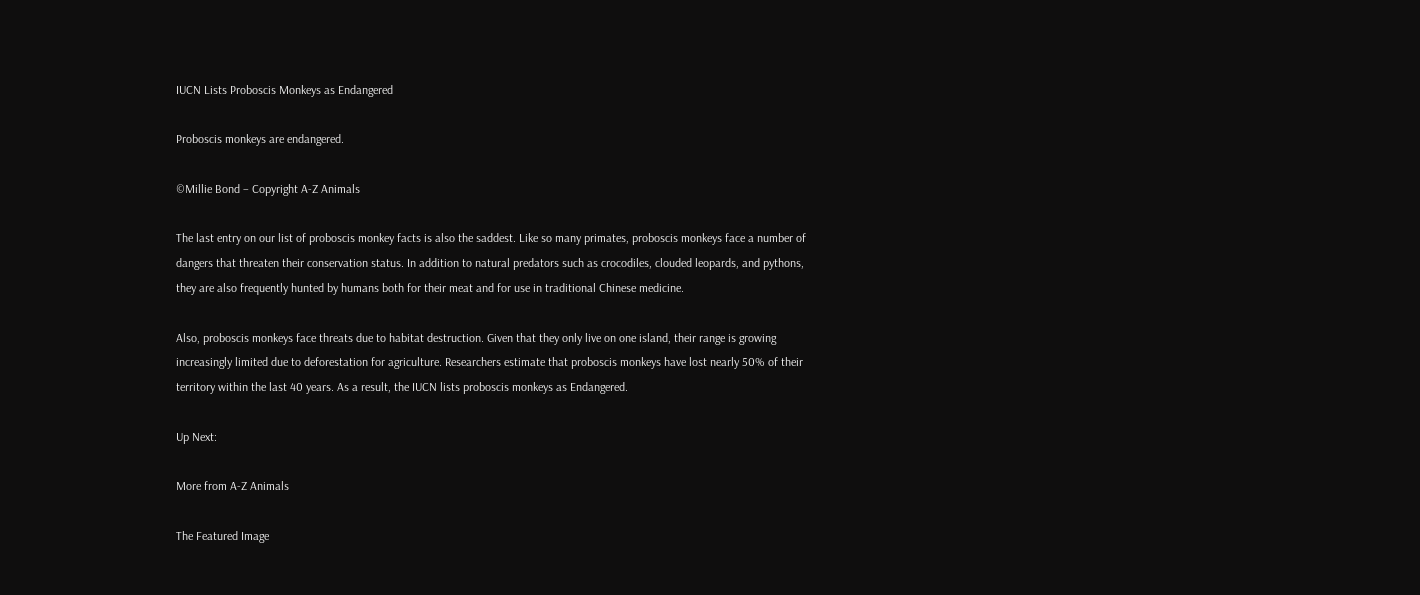IUCN Lists Proboscis Monkeys as Endangered

Proboscis monkeys are endangered.

©Millie Bond – Copyright A-Z Animals

The last entry on our list of proboscis monkey facts is also the saddest. Like so many primates, proboscis monkeys face a number of dangers that threaten their conservation status. In addition to natural predators such as crocodiles, clouded leopards, and pythons, they are also frequently hunted by humans both for their meat and for use in traditional Chinese medicine.

Also, proboscis monkeys face threats due to habitat destruction. Given that they only live on one island, their range is growing increasingly limited due to deforestation for agriculture. Researchers estimate that proboscis monkeys have lost nearly 50% of their territory within the last 40 years. As a result, the IUCN lists proboscis monkeys as Endangered.

Up Next:

More from A-Z Animals

The Featured Image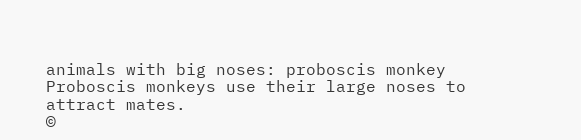animals with big noses: proboscis monkey
Proboscis monkeys use their large noses to attract mates.
©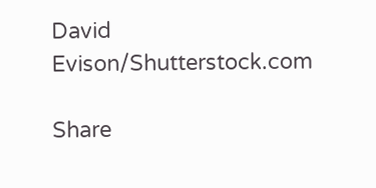David Evison/Shutterstock.com

Share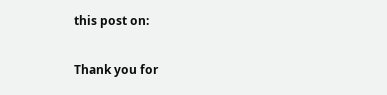this post on:

Thank you for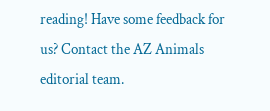reading! Have some feedback for us? Contact the AZ Animals editorial team.